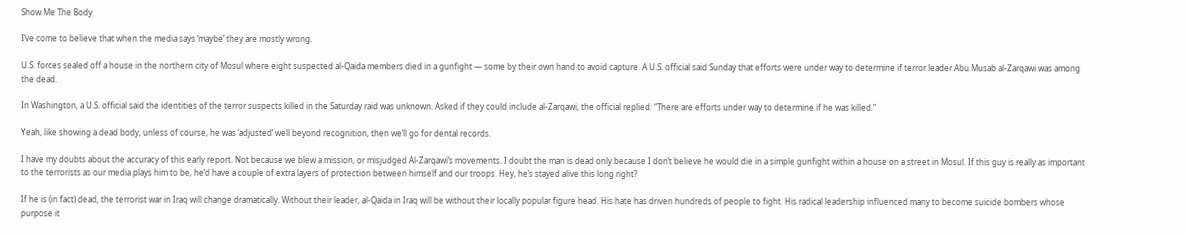Show Me The Body

I’ve come to believe that when the media says ‘maybe’ they are mostly wrong.

U.S. forces sealed off a house in the northern city of Mosul where eight suspected al-Qaida members died in a gunfight — some by their own hand to avoid capture. A U.S. official said Sunday that efforts were under way to determine if terror leader Abu Musab al-Zarqawi was among the dead.

In Washington, a U.S. official said the identities of the terror suspects killed in the Saturday raid was unknown. Asked if they could include al-Zarqawi, the official replied: “There are efforts under way to determine if he was killed.”

Yeah, like showing a dead body, unless of course, he was ‘adjusted’ well beyond recognition, then we’ll go for dental records.

I have my doubts about the accuracy of this early report. Not because we blew a mission, or misjudged Al-Zarqawi’s movements. I doubt the man is dead only because I don’t believe he would die in a simple gunfight within a house on a street in Mosul. If this guy is really as important to the terrorists as our media plays him to be, he’d have a couple of extra layers of protection between himself and our troops. Hey, he’s stayed alive this long right?

If he is (in fact) dead, the terrorist war in Iraq will change dramatically. Without their leader, al-Qaida in Iraq will be without their locally popular figure head. His hate has driven hundreds of people to fight. His radical leadership influenced many to become suicide bombers whose purpose it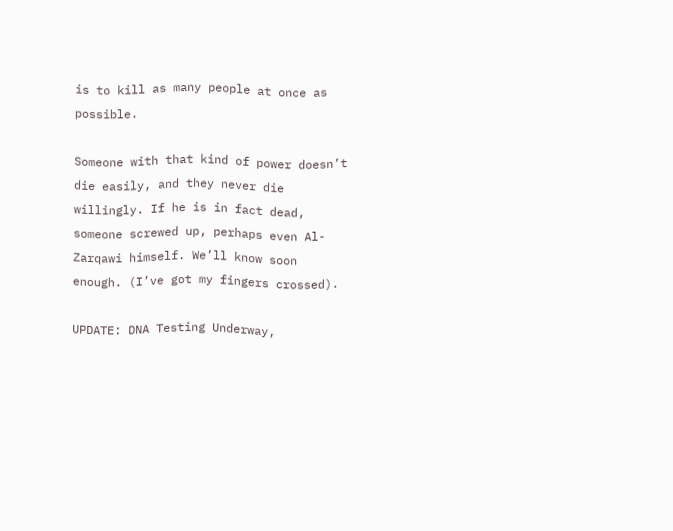is to kill as many people at once as possible.

Someone with that kind of power doesn’t die easily, and they never die willingly. If he is in fact dead, someone screwed up, perhaps even Al-Zarqawi himself. We’ll know soon enough. (I’ve got my fingers crossed).

UPDATE: DNA Testing Underway,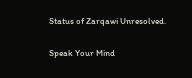Status of Zarqawi Unresolved.

Speak Your Mind